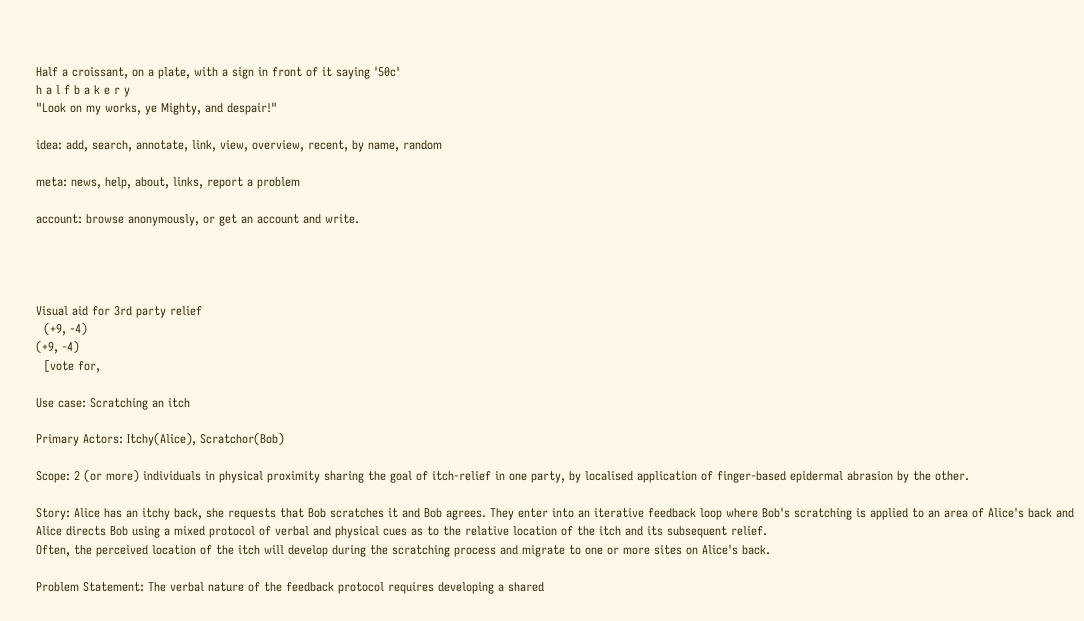Half a croissant, on a plate, with a sign in front of it saying '50c'
h a l f b a k e r y
"Look on my works, ye Mighty, and despair!"

idea: add, search, annotate, link, view, overview, recent, by name, random

meta: news, help, about, links, report a problem

account: browse anonymously, or get an account and write.




Visual aid for 3rd party relief
  (+9, -4)
(+9, -4)
  [vote for,

Use case: Scratching an itch

Primary Actors: Itchy(Alice), Scratchor(Bob)

Scope: 2 (or more) individuals in physical proximity sharing the goal of itch-relief in one party, by localised application of finger-based epidermal abrasion by the other.

Story: Alice has an itchy back, she requests that Bob scratches it and Bob agrees. They enter into an iterative feedback loop where Bob's scratching is applied to an area of Alice's back and Alice directs Bob using a mixed protocol of verbal and physical cues as to the relative location of the itch and its subsequent relief.
Often, the perceived location of the itch will develop during the scratching process and migrate to one or more sites on Alice's back.

Problem Statement: The verbal nature of the feedback protocol requires developing a shared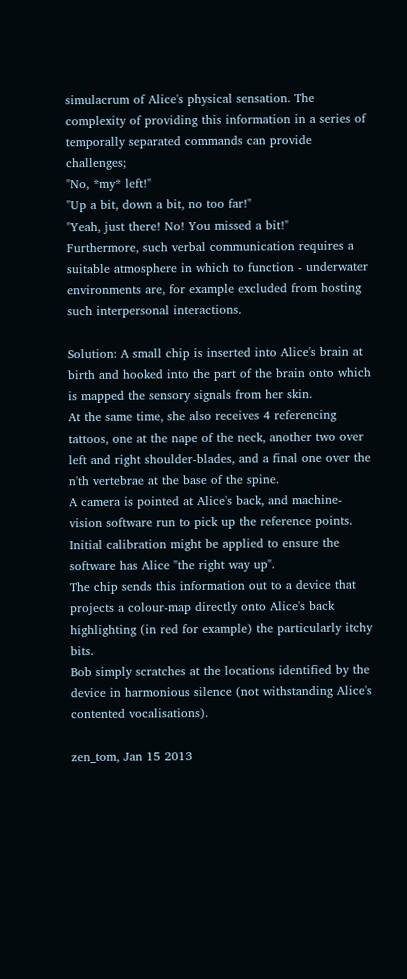simulacrum of Alice's physical sensation. The complexity of providing this information in a series of temporally separated commands can provide challenges;
"No, *my* left!"
"Up a bit, down a bit, no too far!"
"Yeah, just there! No! You missed a bit!"
Furthermore, such verbal communication requires a suitable atmosphere in which to function - underwater environments are, for example excluded from hosting such interpersonal interactions.

Solution: A small chip is inserted into Alice's brain at birth and hooked into the part of the brain onto which is mapped the sensory signals from her skin.
At the same time, she also receives 4 referencing tattoos, one at the nape of the neck, another two over left and right shoulder-blades, and a final one over the n'th vertebrae at the base of the spine.
A camera is pointed at Alice's back, and machine-vision software run to pick up the reference points. Initial calibration might be applied to ensure the software has Alice "the right way up".
The chip sends this information out to a device that projects a colour-map directly onto Alice's back highlighting (in red for example) the particularly itchy bits.
Bob simply scratches at the locations identified by the device in harmonious silence (not withstanding Alice's contented vocalisations).

zen_tom, Jan 15 2013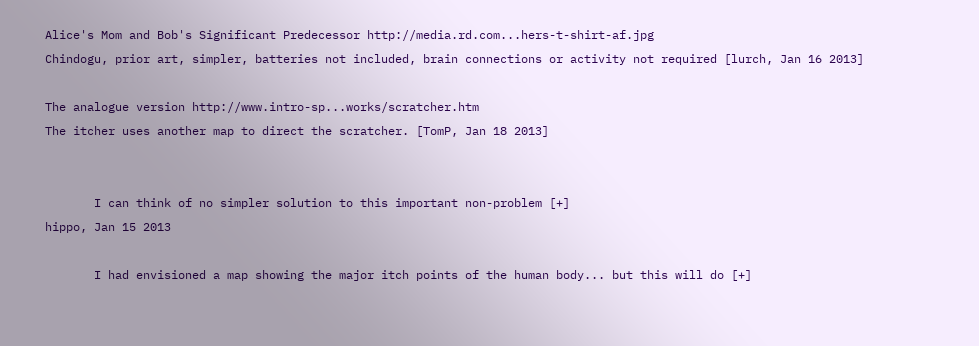Alice's Mom and Bob's Significant Predecessor http://media.rd.com...hers-t-shirt-af.jpg
Chindogu, prior art, simpler, batteries not included, brain connections or activity not required [lurch, Jan 16 2013]

The analogue version http://www.intro-sp...works/scratcher.htm
The itcher uses another map to direct the scratcher. [TomP, Jan 18 2013]


       I can think of no simpler solution to this important non-problem [+]
hippo, Jan 15 2013

       I had envisioned a map showing the major itch points of the human body... but this will do [+]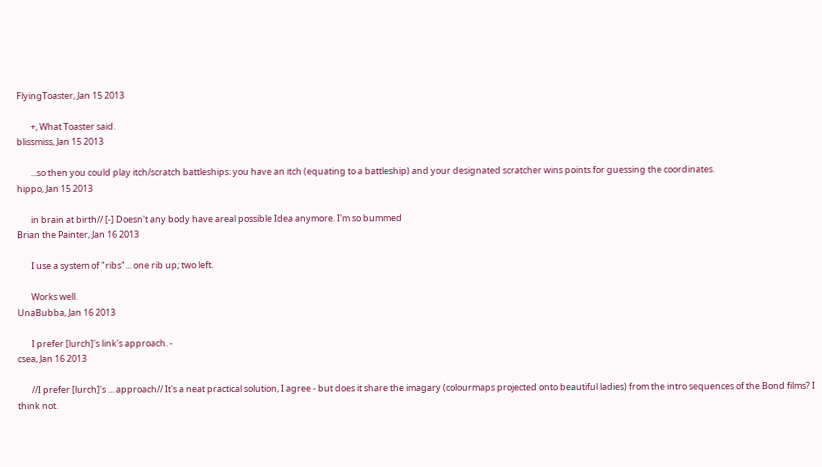FlyingToaster, Jan 15 2013

       +, What Toaster said.
blissmiss, Jan 15 2013

       ...so then you could play itch/scratch battleships: you have an itch (equating to a battleship) and your designated scratcher wins points for guessing the coordinates.
hippo, Jan 15 2013

       in brain at birth// [-] Doesn't any body have areal possible Idea anymore. I'm so bummed
Brian the Painter, Jan 16 2013

       I use a system of "ribs"... one rib up; two left.

       Works well.
UnaBubba, Jan 16 2013

       I prefer [lurch]'s link's approach. -
csea, Jan 16 2013

       //I prefer [lurch]'s ... approach// It's a neat practical solution, I agree - but does it share the imagary (colourmaps projected onto beautiful ladies) from the intro sequences of the Bond films? I think not.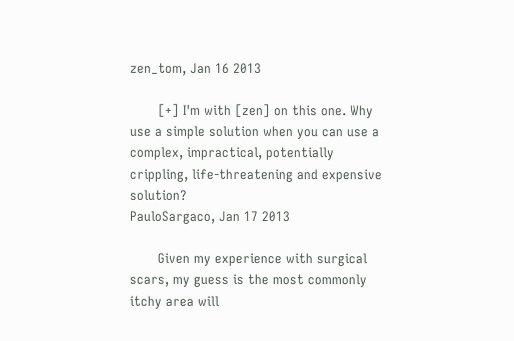zen_tom, Jan 16 2013

       [+] I'm with [zen] on this one. Why use a simple solution when you can use a complex, impractical, potentially crippling, life-threatening and expensive solution?
PauloSargaco, Jan 17 2013

       Given my experience with surgical scars, my guess is the most commonly itchy area will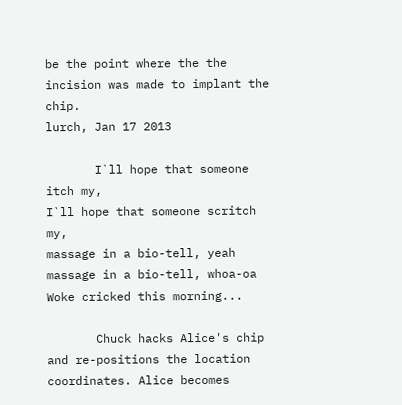be the point where the the incision was made to implant the chip.
lurch, Jan 17 2013

       I`ll hope that someone itch my,
I`ll hope that someone scritch my,
massage in a bio-tell, yeah
massage in a bio-tell, whoa-oa
Woke cricked this morning...

       Chuck hacks Alice's chip and re-positions the location coordinates. Alice becomes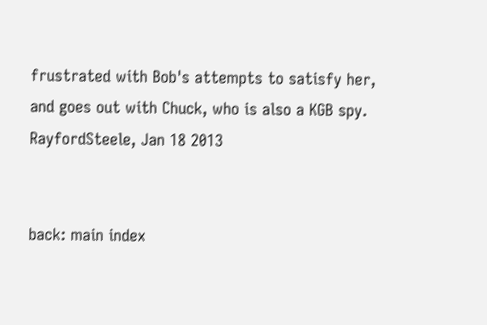frustrated with Bob's attempts to satisfy her, and goes out with Chuck, who is also a KGB spy.
RayfordSteele, Jan 18 2013


back: main index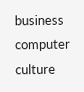business  computer  culture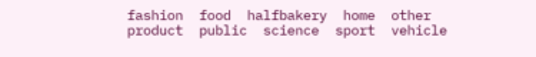fashion  food  halfbakery  home  other  product  public  science  sport  vehicle